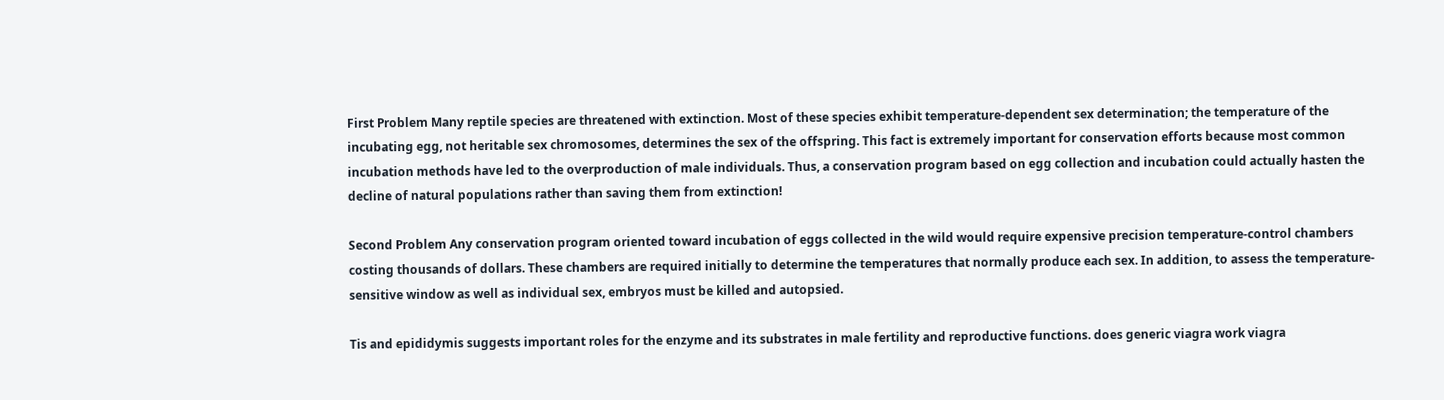First Problem Many reptile species are threatened with extinction. Most of these species exhibit temperature-dependent sex determination; the temperature of the incubating egg, not heritable sex chromosomes, determines the sex of the offspring. This fact is extremely important for conservation efforts because most common incubation methods have led to the overproduction of male individuals. Thus, a conservation program based on egg collection and incubation could actually hasten the decline of natural populations rather than saving them from extinction!

Second Problem Any conservation program oriented toward incubation of eggs collected in the wild would require expensive precision temperature-control chambers costing thousands of dollars. These chambers are required initially to determine the temperatures that normally produce each sex. In addition, to assess the temperature-sensitive window as well as individual sex, embryos must be killed and autopsied.

Tis and epididymis suggests important roles for the enzyme and its substrates in male fertility and reproductive functions. does generic viagra work viagra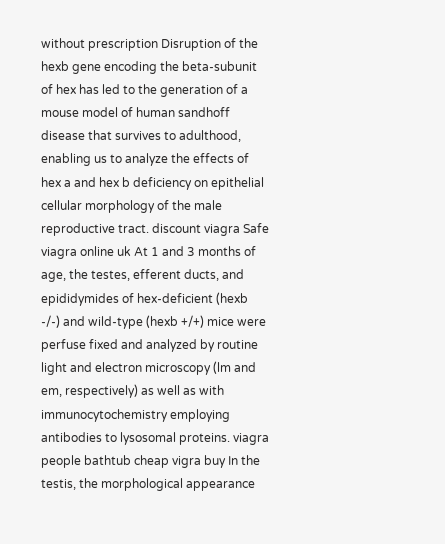without prescription Disruption of the hexb gene encoding the beta-subunit of hex has led to the generation of a mouse model of human sandhoff disease that survives to adulthood, enabling us to analyze the effects of hex a and hex b deficiency on epithelial cellular morphology of the male reproductive tract. discount viagra Safe viagra online uk At 1 and 3 months of age, the testes, efferent ducts, and epididymides of hex-deficient (hexb -/-) and wild-type (hexb +/+) mice were perfuse fixed and analyzed by routine light and electron microscopy (lm and em, respectively) as well as with immunocytochemistry employing antibodies to lysosomal proteins. viagra people bathtub cheap vigra buy In the testis, the morphological appearance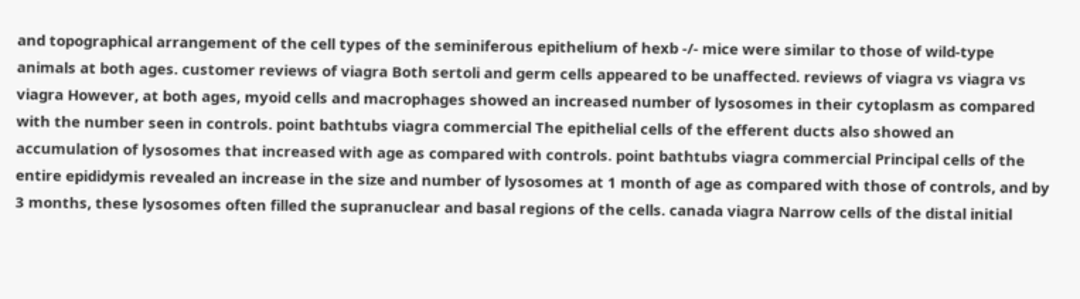and topographical arrangement of the cell types of the seminiferous epithelium of hexb -/- mice were similar to those of wild-type animals at both ages. customer reviews of viagra Both sertoli and germ cells appeared to be unaffected. reviews of viagra vs viagra vs viagra However, at both ages, myoid cells and macrophages showed an increased number of lysosomes in their cytoplasm as compared with the number seen in controls. point bathtubs viagra commercial The epithelial cells of the efferent ducts also showed an accumulation of lysosomes that increased with age as compared with controls. point bathtubs viagra commercial Principal cells of the entire epididymis revealed an increase in the size and number of lysosomes at 1 month of age as compared with those of controls, and by 3 months, these lysosomes often filled the supranuclear and basal regions of the cells. canada viagra Narrow cells of the distal initial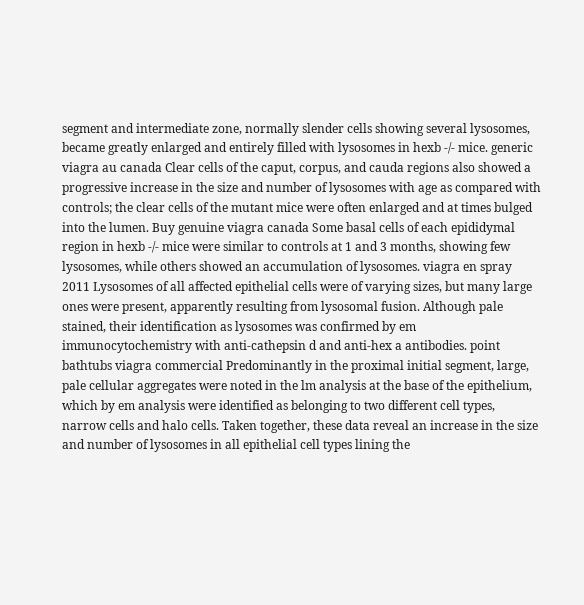segment and intermediate zone, normally slender cells showing several lysosomes, became greatly enlarged and entirely filled with lysosomes in hexb -/- mice. generic viagra au canada Clear cells of the caput, corpus, and cauda regions also showed a progressive increase in the size and number of lysosomes with age as compared with controls; the clear cells of the mutant mice were often enlarged and at times bulged into the lumen. Buy genuine viagra canada Some basal cells of each epididymal region in hexb -/- mice were similar to controls at 1 and 3 months, showing few lysosomes, while others showed an accumulation of lysosomes. viagra en spray 2011 Lysosomes of all affected epithelial cells were of varying sizes, but many large ones were present, apparently resulting from lysosomal fusion. Although pale stained, their identification as lysosomes was confirmed by em immunocytochemistry with anti-cathepsin d and anti-hex a antibodies. point bathtubs viagra commercial Predominantly in the proximal initial segment, large, pale cellular aggregates were noted in the lm analysis at the base of the epithelium, which by em analysis were identified as belonging to two different cell types, narrow cells and halo cells. Taken together, these data reveal an increase in the size and number of lysosomes in all epithelial cell types lining the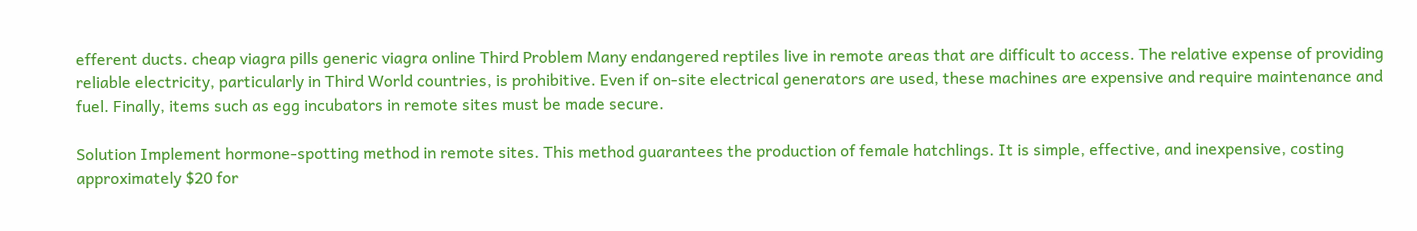efferent ducts. cheap viagra pills generic viagra online Third Problem Many endangered reptiles live in remote areas that are difficult to access. The relative expense of providing reliable electricity, particularly in Third World countries, is prohibitive. Even if on-site electrical generators are used, these machines are expensive and require maintenance and fuel. Finally, items such as egg incubators in remote sites must be made secure.

Solution Implement hormone-spotting method in remote sites. This method guarantees the production of female hatchlings. It is simple, effective, and inexpensive, costing approximately $20 for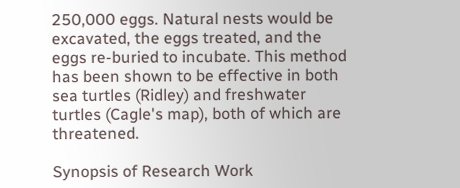250,000 eggs. Natural nests would be excavated, the eggs treated, and the eggs re-buried to incubate. This method has been shown to be effective in both sea turtles (Ridley) and freshwater turtles (Cagle's map), both of which are threatened.

Synopsis of Research Work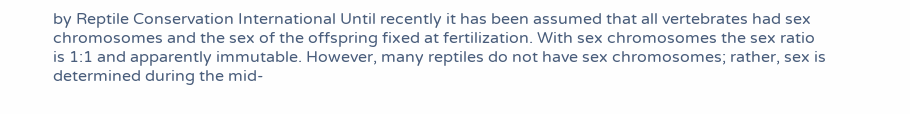by Reptile Conservation International Until recently it has been assumed that all vertebrates had sex chromosomes and the sex of the offspring fixed at fertilization. With sex chromosomes the sex ratio is 1:1 and apparently immutable. However, many reptiles do not have sex chromosomes; rather, sex is determined during the mid-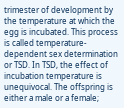trimester of development by the temperature at which the egg is incubated. This process is called temperature-dependent sex determination or TSD. In TSD, the effect of incubation temperature is unequivocal. The offspring is either a male or a female;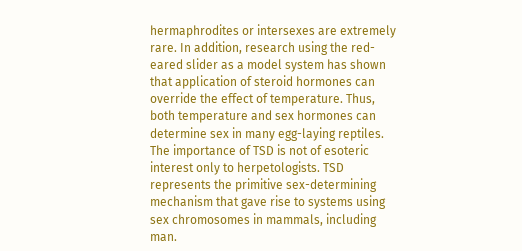hermaphrodites or intersexes are extremely rare. In addition, research using the red-eared slider as a model system has shown that application of steroid hormones can override the effect of temperature. Thus, both temperature and sex hormones can determine sex in many egg-laying reptiles. The importance of TSD is not of esoteric interest only to herpetologists. TSD represents the primitive sex-determining mechanism that gave rise to systems using sex chromosomes in mammals, including man.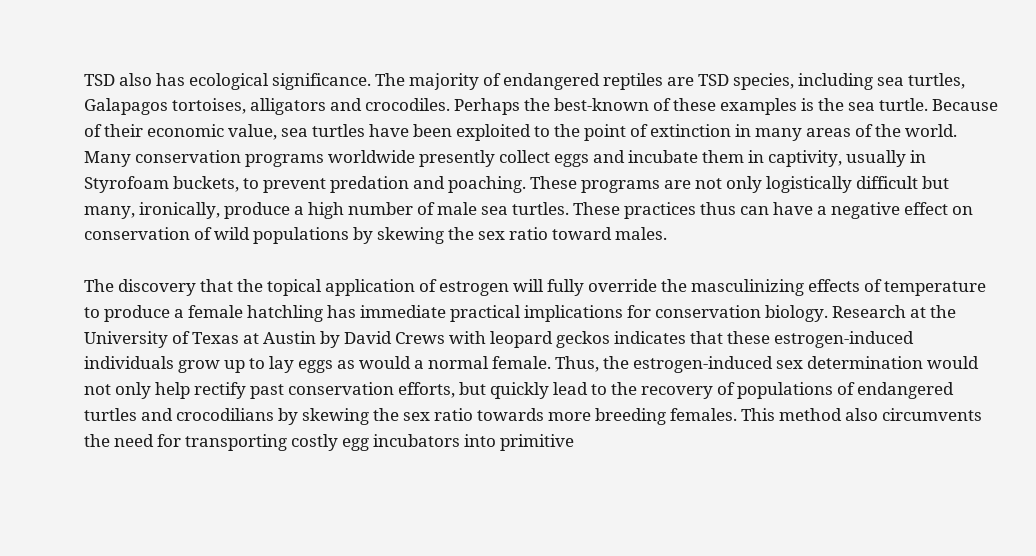TSD also has ecological significance. The majority of endangered reptiles are TSD species, including sea turtles, Galapagos tortoises, alligators and crocodiles. Perhaps the best-known of these examples is the sea turtle. Because of their economic value, sea turtles have been exploited to the point of extinction in many areas of the world. Many conservation programs worldwide presently collect eggs and incubate them in captivity, usually in Styrofoam buckets, to prevent predation and poaching. These programs are not only logistically difficult but many, ironically, produce a high number of male sea turtles. These practices thus can have a negative effect on conservation of wild populations by skewing the sex ratio toward males.

The discovery that the topical application of estrogen will fully override the masculinizing effects of temperature to produce a female hatchling has immediate practical implications for conservation biology. Research at the University of Texas at Austin by David Crews with leopard geckos indicates that these estrogen-induced individuals grow up to lay eggs as would a normal female. Thus, the estrogen-induced sex determination would not only help rectify past conservation efforts, but quickly lead to the recovery of populations of endangered turtles and crocodilians by skewing the sex ratio towards more breeding females. This method also circumvents the need for transporting costly egg incubators into primitive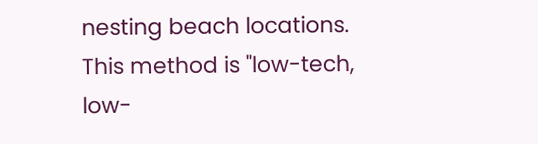nesting beach locations. This method is "low-tech, low-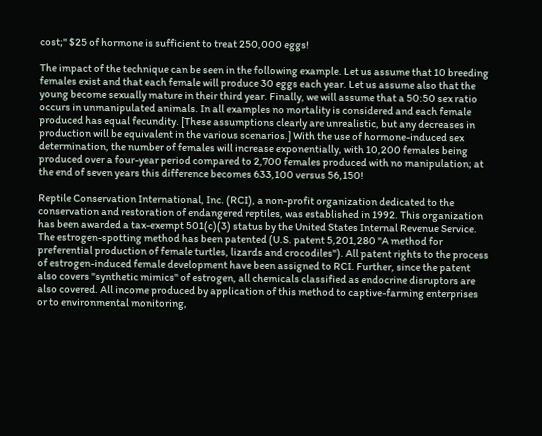cost;" $25 of hormone is sufficient to treat 250,000 eggs!

The impact of the technique can be seen in the following example. Let us assume that 10 breeding females exist and that each female will produce 30 eggs each year. Let us assume also that the young become sexually mature in their third year. Finally, we will assume that a 50:50 sex ratio occurs in unmanipulated animals. In all examples no mortality is considered and each female produced has equal fecundity. [These assumptions clearly are unrealistic, but any decreases in production will be equivalent in the various scenarios.] With the use of hormone-induced sex determination, the number of females will increase exponentially, with 10,200 females being produced over a four-year period compared to 2,700 females produced with no manipulation; at the end of seven years this difference becomes 633,100 versus 56,150!

Reptile Conservation International, Inc. (RCI), a non-profit organization dedicated to the conservation and restoration of endangered reptiles, was established in 1992. This organization has been awarded a tax-exempt 501(c)(3) status by the United States Internal Revenue Service. The estrogen-spotting method has been patented (U.S. patent 5,201,280 "A method for preferential production of female turtles, lizards and crocodiles"). All patent rights to the process of estrogen-induced female development have been assigned to RCI. Further, since the patent also covers "synthetic mimics" of estrogen, all chemicals classified as endocrine disruptors are also covered. All income produced by application of this method to captive-farming enterprises or to environmental monitoring,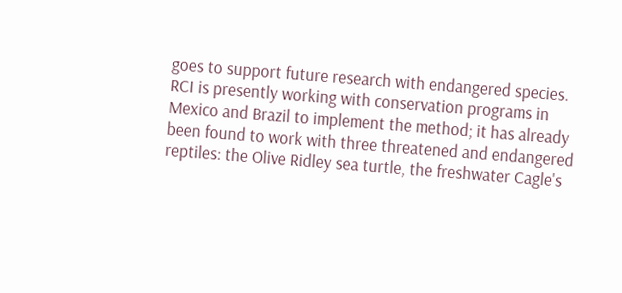goes to support future research with endangered species. RCI is presently working with conservation programs in Mexico and Brazil to implement the method; it has already been found to work with three threatened and endangered reptiles: the Olive Ridley sea turtle, the freshwater Cagle's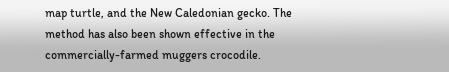map turtle, and the New Caledonian gecko. The method has also been shown effective in the commercially-farmed muggers crocodile.